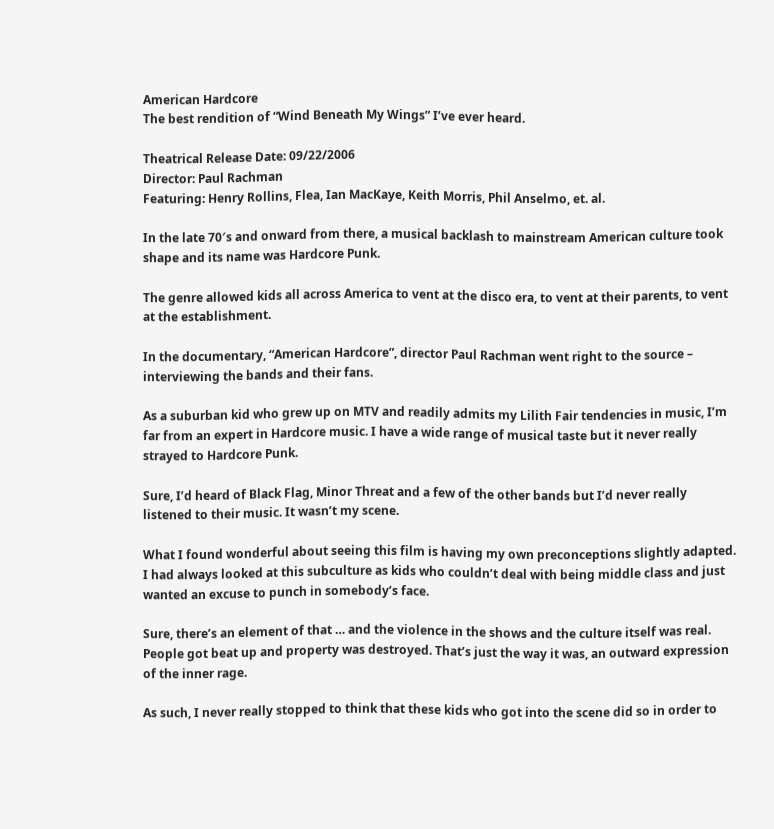American Hardcore
The best rendition of “Wind Beneath My Wings” I’ve ever heard.

Theatrical Release Date: 09/22/2006
Director: Paul Rachman
Featuring: Henry Rollins, Flea, Ian MacKaye, Keith Morris, Phil Anselmo, et. al.

In the late 70′s and onward from there, a musical backlash to mainstream American culture took shape and its name was Hardcore Punk.

The genre allowed kids all across America to vent at the disco era, to vent at their parents, to vent at the establishment.

In the documentary, “American Hardcore”, director Paul Rachman went right to the source – interviewing the bands and their fans.

As a suburban kid who grew up on MTV and readily admits my Lilith Fair tendencies in music, I’m far from an expert in Hardcore music. I have a wide range of musical taste but it never really strayed to Hardcore Punk.

Sure, I’d heard of Black Flag, Minor Threat and a few of the other bands but I’d never really listened to their music. It wasn’t my scene.

What I found wonderful about seeing this film is having my own preconceptions slightly adapted. I had always looked at this subculture as kids who couldn’t deal with being middle class and just wanted an excuse to punch in somebody’s face.

Sure, there’s an element of that … and the violence in the shows and the culture itself was real. People got beat up and property was destroyed. That’s just the way it was, an outward expression of the inner rage.

As such, I never really stopped to think that these kids who got into the scene did so in order to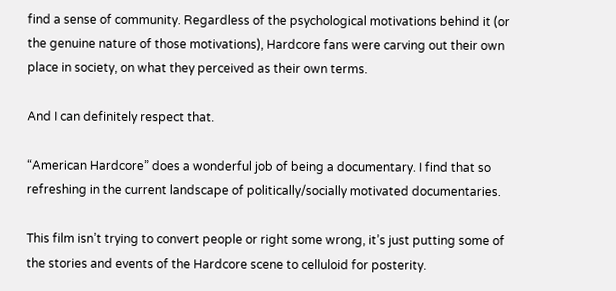find a sense of community. Regardless of the psychological motivations behind it (or the genuine nature of those motivations), Hardcore fans were carving out their own place in society, on what they perceived as their own terms.

And I can definitely respect that.

“American Hardcore” does a wonderful job of being a documentary. I find that so refreshing in the current landscape of politically/socially motivated documentaries.

This film isn’t trying to convert people or right some wrong, it’s just putting some of the stories and events of the Hardcore scene to celluloid for posterity.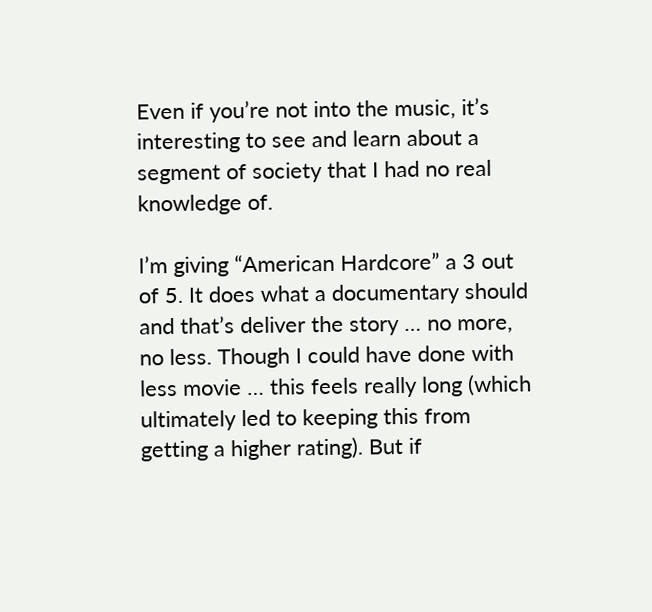Even if you’re not into the music, it’s interesting to see and learn about a segment of society that I had no real knowledge of.

I’m giving “American Hardcore” a 3 out of 5. It does what a documentary should and that’s deliver the story … no more, no less. Though I could have done with less movie … this feels really long (which ultimately led to keeping this from getting a higher rating). But if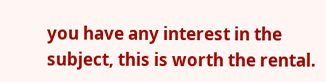you have any interest in the subject, this is worth the rental.